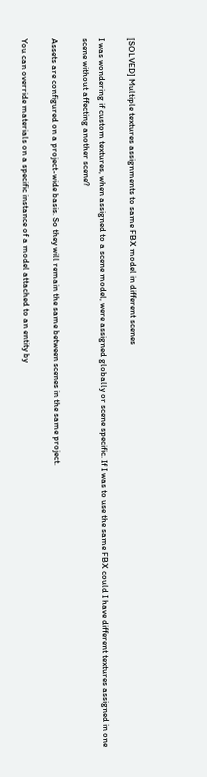[SOLVED] Multiple textures assignments to same FBX model in different scenes

I was wondering if custom textures, when assigned to a scene model, were assigned globally or scene specific. If I was to use the same FBX could I have different textures assigned in one scene without affecting another scene?

Assets are configured on a project-wide basis. So they will remain the same between scenes in the same project.

You can override materials on a specific instance of a model attached to an entity by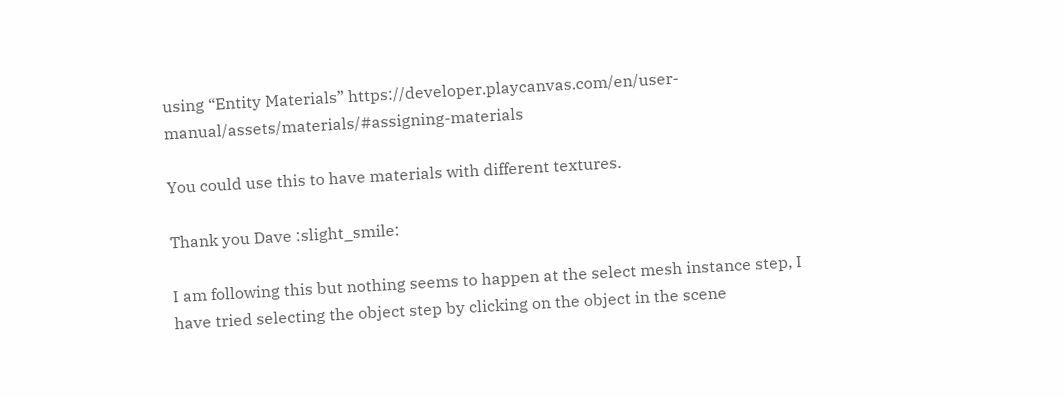using “Entity Materials” https://developer.playcanvas.com/en/user-manual/assets/materials/#assigning-materials

You could use this to have materials with different textures.

Thank you Dave :slight_smile:

I am following this but nothing seems to happen at the select mesh instance step, I have tried selecting the object step by clicking on the object in the scene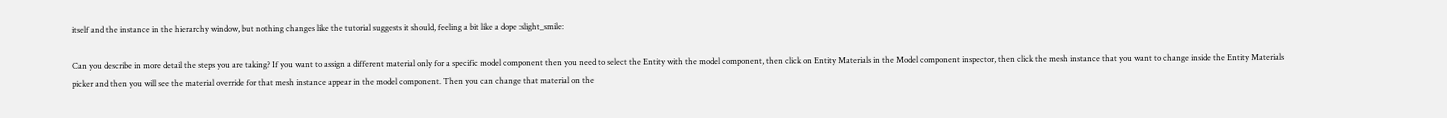itself and the instance in the hierarchy window, but nothing changes like the tutorial suggests it should, feeling a bit like a dope :slight_smile:

Can you describe in more detail the steps you are taking? If you want to assign a different material only for a specific model component then you need to select the Entity with the model component, then click on Entity Materials in the Model component inspector, then click the mesh instance that you want to change inside the Entity Materials picker and then you will see the material override for that mesh instance appear in the model component. Then you can change that material on the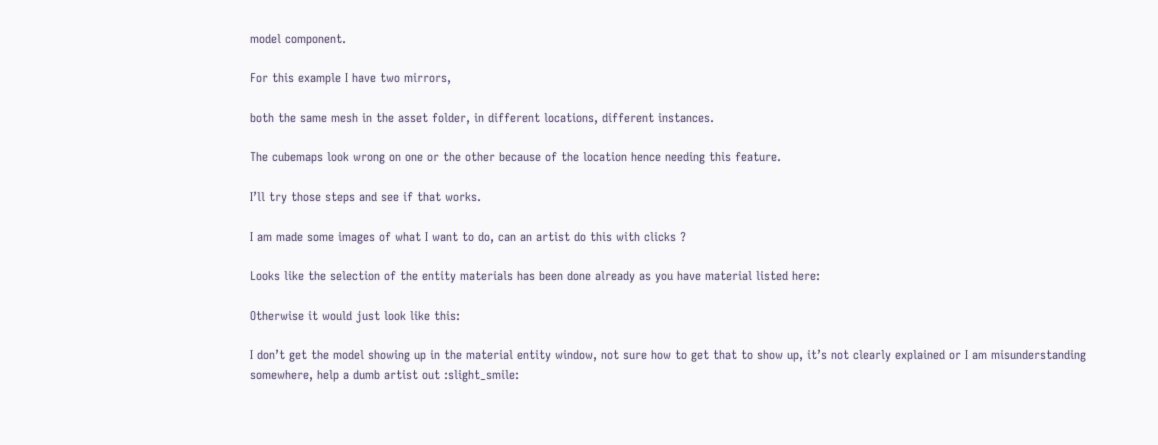model component.

For this example I have two mirrors,

both the same mesh in the asset folder, in different locations, different instances.

The cubemaps look wrong on one or the other because of the location hence needing this feature.

I’ll try those steps and see if that works.

I am made some images of what I want to do, can an artist do this with clicks ?

Looks like the selection of the entity materials has been done already as you have material listed here:

Otherwise it would just look like this:

I don’t get the model showing up in the material entity window, not sure how to get that to show up, it’s not clearly explained or I am misunderstanding somewhere, help a dumb artist out :slight_smile: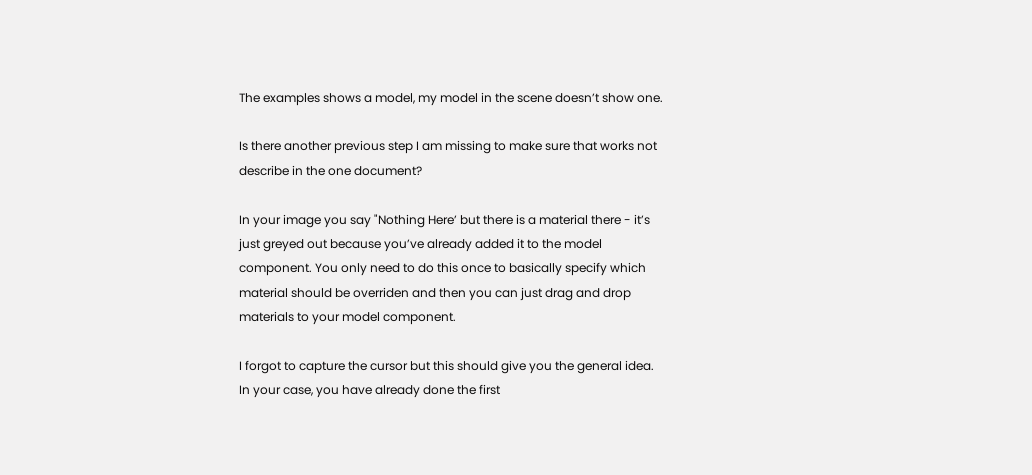The examples shows a model, my model in the scene doesn’t show one.

Is there another previous step I am missing to make sure that works not describe in the one document?

In your image you say "Nothing Here’ but there is a material there - it’s just greyed out because you’ve already added it to the model component. You only need to do this once to basically specify which material should be overriden and then you can just drag and drop materials to your model component.

I forgot to capture the cursor but this should give you the general idea. In your case, you have already done the first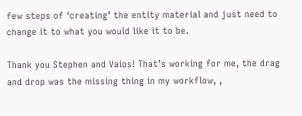few steps of ‘creating’ the entity material and just need to change it to what you would like it to be.

Thank you Stephen and Vaios! That’s working for me, the drag and drop was the missing thing in my workflow, ,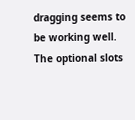dragging seems to be working well. The optional slots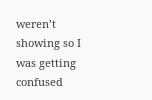weren’t showing so I was getting confused